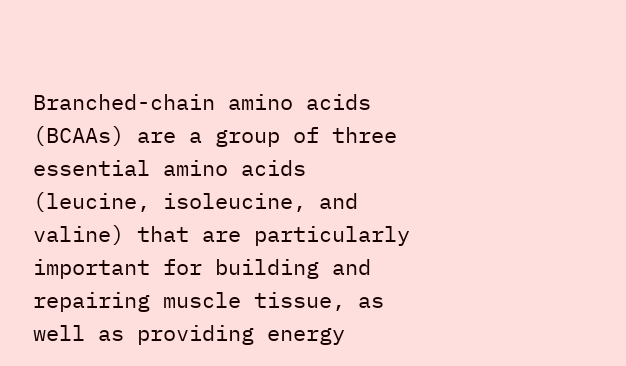Branched-chain amino acids (BCAAs) are a group of three essential amino acids (leucine, isoleucine, and valine) that are particularly important for building and repairing muscle tissue, as well as providing energy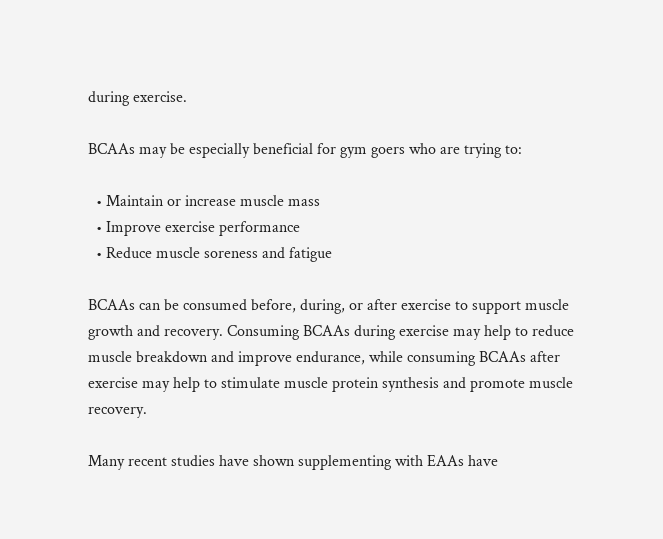during exercise.

BCAAs may be especially beneficial for gym goers who are trying to:

  • Maintain or increase muscle mass
  • Improve exercise performance
  • Reduce muscle soreness and fatigue

BCAAs can be consumed before, during, or after exercise to support muscle growth and recovery. Consuming BCAAs during exercise may help to reduce muscle breakdown and improve endurance, while consuming BCAAs after exercise may help to stimulate muscle protein synthesis and promote muscle recovery.

Many recent studies have shown supplementing with EAAs have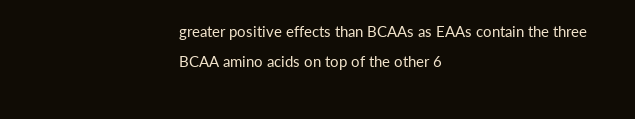greater positive effects than BCAAs as EAAs contain the three BCAA amino acids on top of the other 6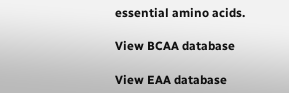essential amino acids.

View BCAA database

View EAA database